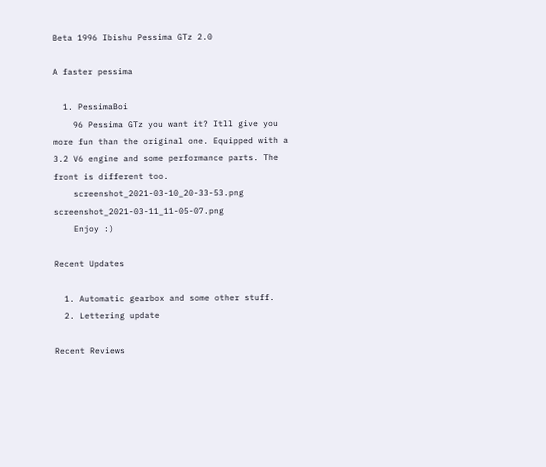Beta 1996 Ibishu Pessima GTz 2.0

A faster pessima

  1. PessimaBoi
    96 Pessima GTz you want it? Itll give you more fun than the original one. Equipped with a 3.2 V6 engine and some performance parts. The front is different too.
    screenshot_2021-03-10_20-33-53.png screenshot_2021-03-11_11-05-07.png
    Enjoy :)

Recent Updates

  1. Automatic gearbox and some other stuff.
  2. Lettering update

Recent Reviews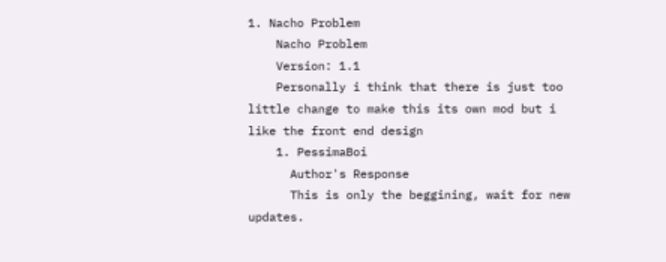1. Nacho Problem
    Nacho Problem
    Version: 1.1
    Personally i think that there is just too little change to make this its own mod but i like the front end design
    1. PessimaBoi
      Author's Response
      This is only the beggining, wait for new updates.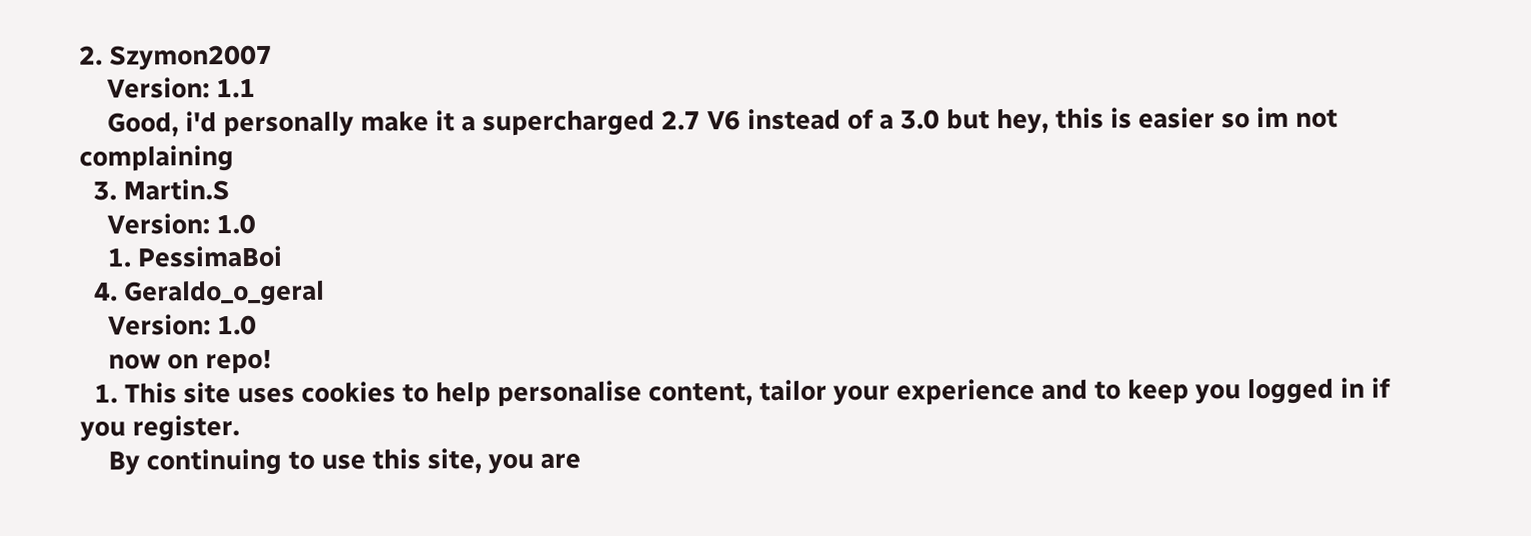2. Szymon2007
    Version: 1.1
    Good, i'd personally make it a supercharged 2.7 V6 instead of a 3.0 but hey, this is easier so im not complaining
  3. Martin.S
    Version: 1.0
    1. PessimaBoi
  4. Geraldo_o_geral
    Version: 1.0
    now on repo!
  1. This site uses cookies to help personalise content, tailor your experience and to keep you logged in if you register.
    By continuing to use this site, you are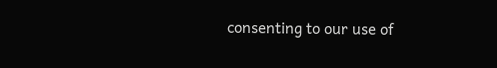consenting to our use of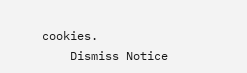cookies.
    Dismiss Notice